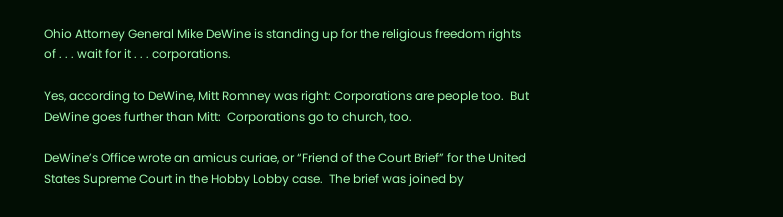Ohio Attorney General Mike DeWine is standing up for the religious freedom rights of . . . wait for it . . . corporations.

Yes, according to DeWine, Mitt Romney was right: Corporations are people too.  But DeWine goes further than Mitt:  Corporations go to church, too.

DeWine’s Office wrote an amicus curiae, or “Friend of the Court Brief” for the United States Supreme Court in the Hobby Lobby case.  The brief was joined by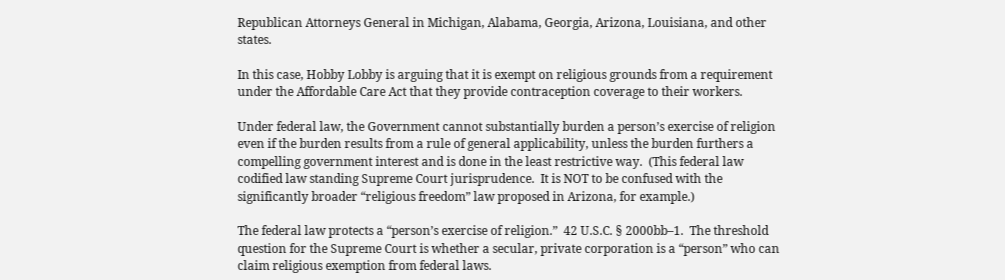Republican Attorneys General in Michigan, Alabama, Georgia, Arizona, Louisiana, and other states.

In this case, Hobby Lobby is arguing that it is exempt on religious grounds from a requirement under the Affordable Care Act that they provide contraception coverage to their workers.

Under federal law, the Government cannot substantially burden a person’s exercise of religion even if the burden results from a rule of general applicability, unless the burden furthers a compelling government interest and is done in the least restrictive way.  (This federal law codified law standing Supreme Court jurisprudence.  It is NOT to be confused with the significantly broader “religious freedom” law proposed in Arizona, for example.)

The federal law protects a “person’s exercise of religion.”  42 U.S.C. § 2000bb–1.  The threshold question for the Supreme Court is whether a secular, private corporation is a “person” who can claim religious exemption from federal laws.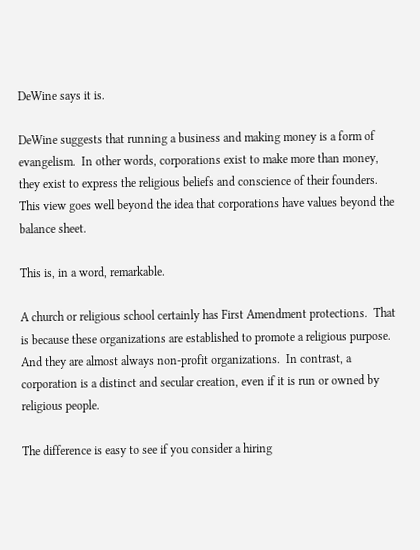DeWine says it is.

DeWine suggests that running a business and making money is a form of evangelism.  In other words, corporations exist to make more than money, they exist to express the religious beliefs and conscience of their founders.  This view goes well beyond the idea that corporations have values beyond the balance sheet.

This is, in a word, remarkable.

A church or religious school certainly has First Amendment protections.  That is because these organizations are established to promote a religious purpose.  And they are almost always non-profit organizations.  In contrast, a corporation is a distinct and secular creation, even if it is run or owned by religious people.

The difference is easy to see if you consider a hiring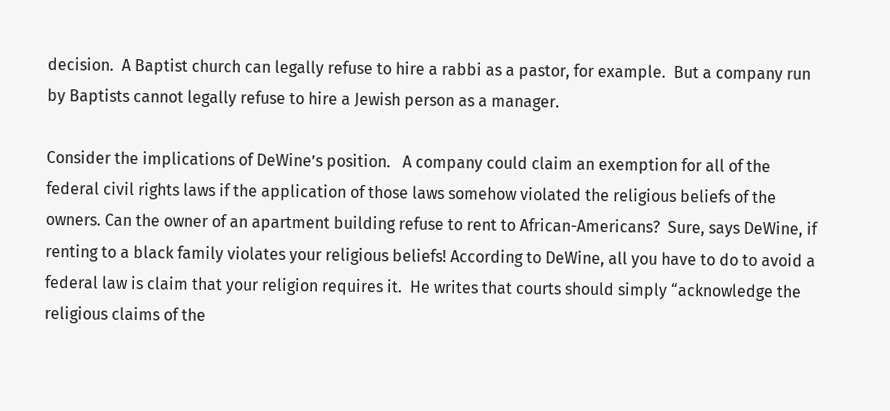decision.  A Baptist church can legally refuse to hire a rabbi as a pastor, for example.  But a company run by Baptists cannot legally refuse to hire a Jewish person as a manager.

Consider the implications of DeWine’s position.   A company could claim an exemption for all of the federal civil rights laws if the application of those laws somehow violated the religious beliefs of the owners. Can the owner of an apartment building refuse to rent to African-Americans?  Sure, says DeWine, if renting to a black family violates your religious beliefs! According to DeWine, all you have to do to avoid a federal law is claim that your religion requires it.  He writes that courts should simply “acknowledge the religious claims of the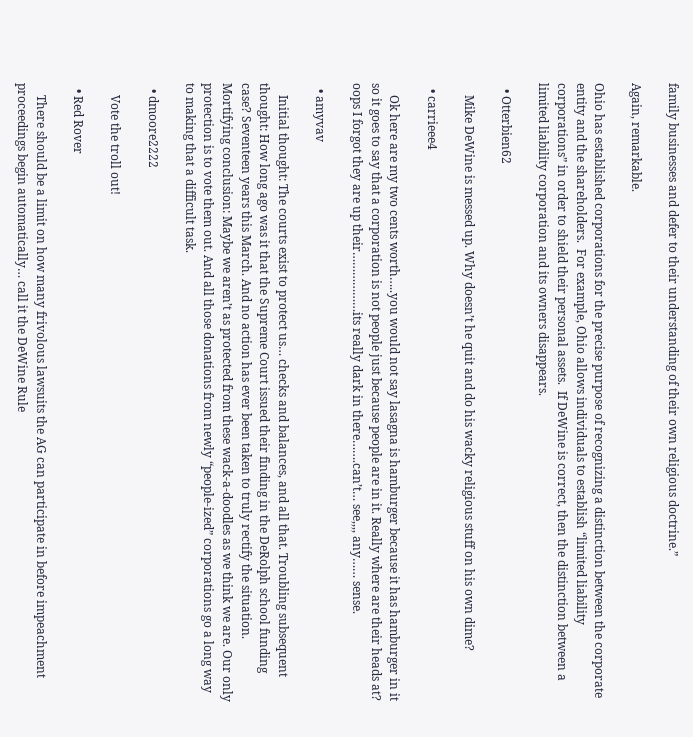family businesses and defer to their understanding of their own religious doctrine.”

Again, remarkable.

Ohio has established corporations for the precise purpose of recognizing a distinction between the corporate entity and the shareholders.  For example, Ohio allows individuals to establish “limited liability corporations” in order to shield their personal assets.  If DeWine is correct, then the distinction between a limited liability corporation and its owners disappears.

  • Otterbien62

    Mike DeWine is messed up. Why doesn’t he quit and do his wacky religious stuff on his own dime?

  • carrieee4

    Ok here are my two cents worth…..you would not say lasagna is hamburger because it has hamburger in it so it goes to say that a corporation is not people just because people are in it. Really where are their heads at? oops I forgot they are up their………………its really dark in there…….can’t… see,,,, any…… sense.

  • amyvav

    Initial thought: The courts exist to protect us… checks and balances, and all that. Troubling subsequent thought: How long ago was it that the Supreme Court issued their finding in the DeRolph school funding case? Seventeen years this March. And no action has ever been taken to truly rectify the situation. Mortifying conclusion: Maybe we aren’t as protected from these wack-a-doodles as we think we are. Our only protection is to vote them out. And all those donations from newly “people-ized” corporations go a long way to making that a difficult task.

  • dmoore2222

    Vote the troll out!

  • Red Rover

    There should be a limit on how many frivolous lawsuits the AG can participate in before impeachment proceedings begin automatically… call it the DeWine Rule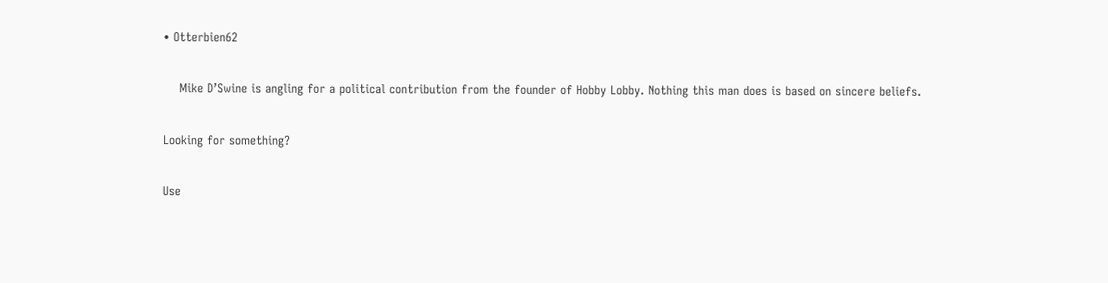• Otterbien62

    Mike D’Swine is angling for a political contribution from the founder of Hobby Lobby. Nothing this man does is based on sincere beliefs.

Looking for something?

Use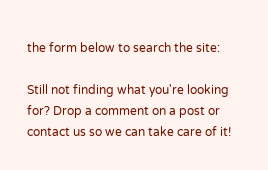the form below to search the site:

Still not finding what you're looking for? Drop a comment on a post or contact us so we can take care of it!